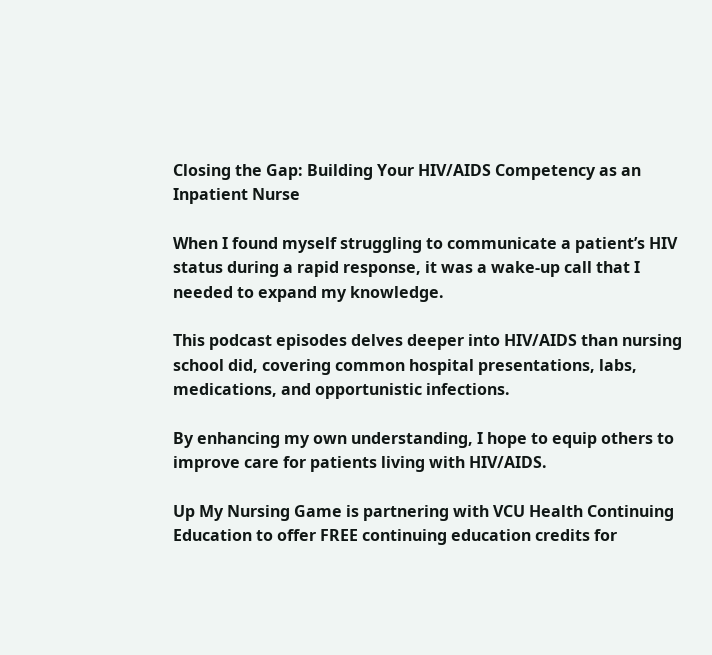Closing the Gap: Building Your HIV/AIDS Competency as an Inpatient Nurse

When I found myself struggling to communicate a patient’s HIV status during a rapid response, it was a wake-up call that I needed to expand my knowledge.

This podcast episodes delves deeper into HIV/AIDS than nursing school did, covering common hospital presentations, labs, medications, and opportunistic infections.

By enhancing my own understanding, I hope to equip others to improve care for patients living with HIV/AIDS.

Up My Nursing Game is partnering with VCU Health Continuing Education to offer FREE continuing education credits for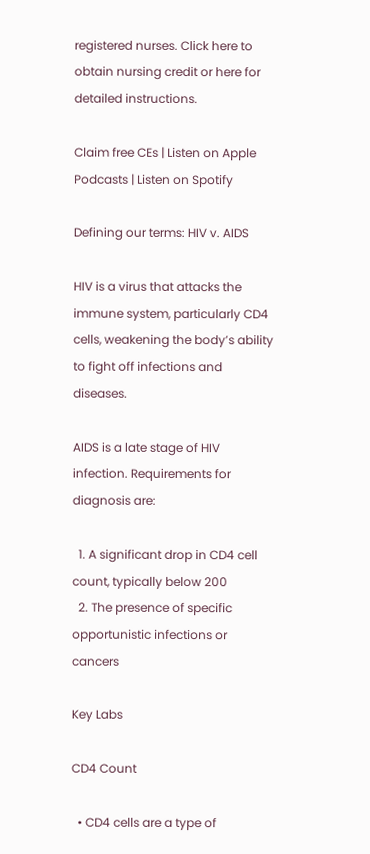registered nurses. Click here to obtain nursing credit or here for detailed instructions.

Claim free CEs | Listen on Apple Podcasts | Listen on Spotify

Defining our terms: HIV v. AIDS

HIV is a virus that attacks the immune system, particularly CD4 cells, weakening the body’s ability to fight off infections and diseases.

AIDS is a late stage of HIV infection. Requirements for diagnosis are:

  1. A significant drop in CD4 cell count, typically below 200
  2. The presence of specific opportunistic infections or cancers

Key Labs

CD4 Count

  • CD4 cells are a type of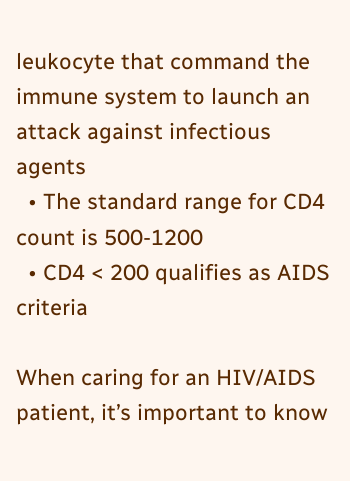leukocyte that command the immune system to launch an attack against infectious agents
  • The standard range for CD4 count is 500-1200
  • CD4 < 200 qualifies as AIDS criteria

When caring for an HIV/AIDS patient, it’s important to know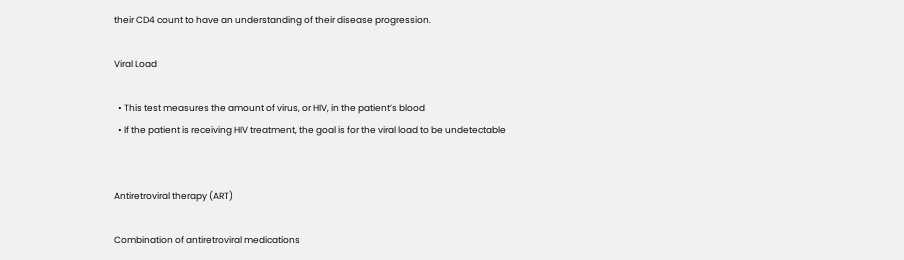their CD4 count to have an understanding of their disease progression.

Viral Load

  • This test measures the amount of virus, or HIV, in the patient’s blood
  • If the patient is receiving HIV treatment, the goal is for the viral load to be undetectable


Antiretroviral therapy (ART)

Combination of antiretroviral medications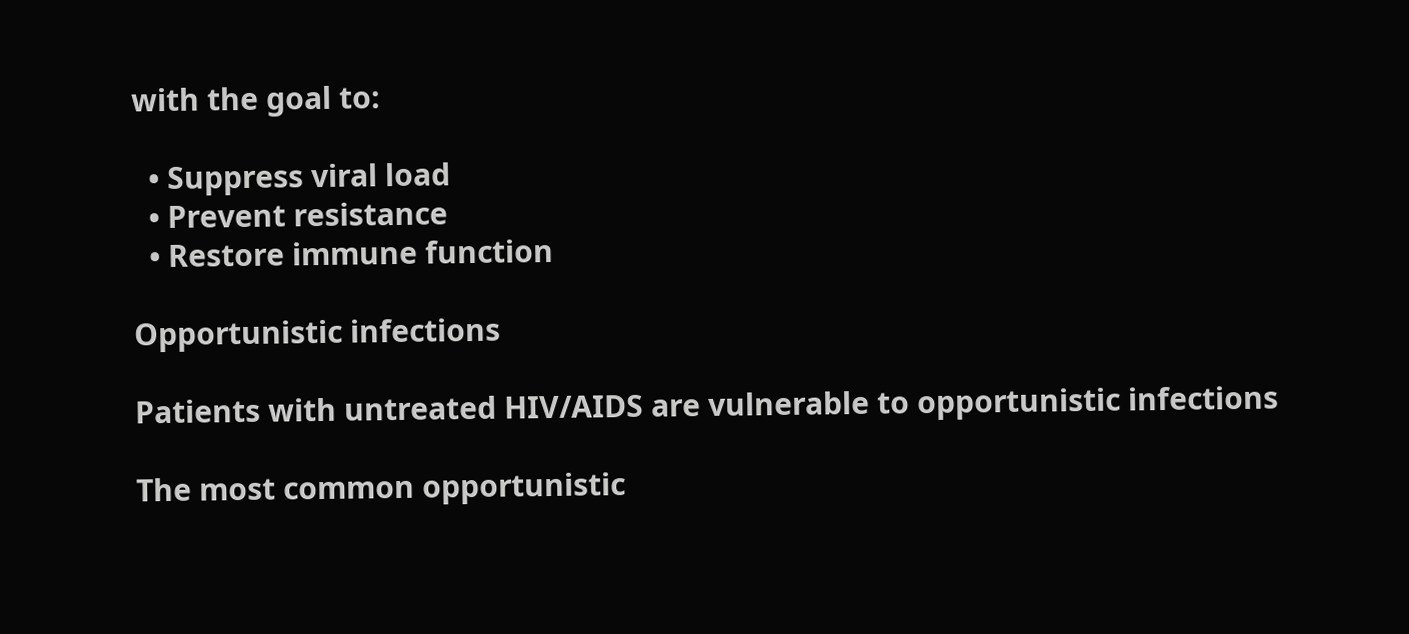with the goal to:

  • Suppress viral load
  • Prevent resistance
  • Restore immune function

Opportunistic infections

Patients with untreated HIV/AIDS are vulnerable to opportunistic infections

The most common opportunistic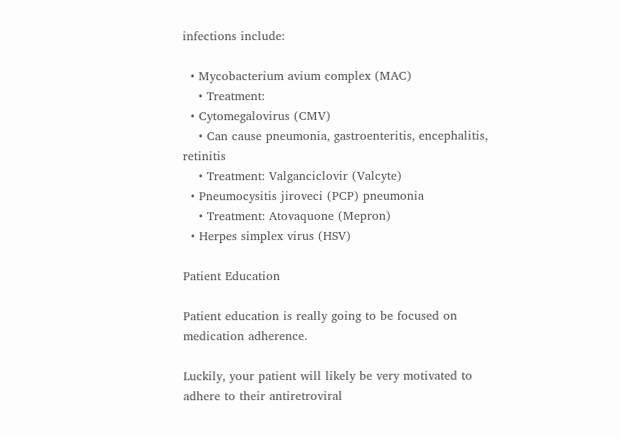infections include:

  • Mycobacterium avium complex (MAC)
    • Treatment:
  • Cytomegalovirus (CMV)
    • Can cause pneumonia, gastroenteritis, encephalitis, retinitis
    • Treatment: Valganciclovir (Valcyte)
  • Pneumocysitis jiroveci (PCP) pneumonia
    • Treatment: Atovaquone (Mepron)
  • Herpes simplex virus (HSV)

Patient Education

Patient education is really going to be focused on medication adherence.

Luckily, your patient will likely be very motivated to adhere to their antiretroviral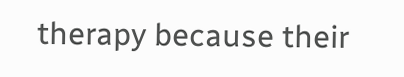therapy because their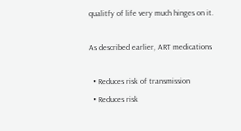qualitfy of life very much hinges on it.

As described earlier, ART medications

  • Reduces risk of transmission
  • Reduces risk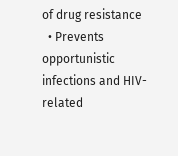of drug resistance
  • Prevents opportunistic infections and HIV-related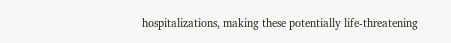hospitalizations, making these potentially life-threatening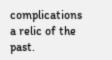complications a relic of the past.